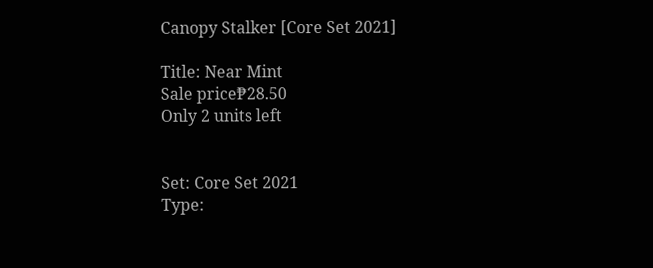Canopy Stalker [Core Set 2021]

Title: Near Mint
Sale price₱28.50
Only 2 units left


Set: Core Set 2021
Type: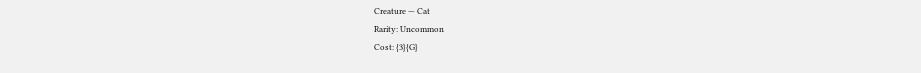Creature — Cat
Rarity: Uncommon
Cost: {3}{G}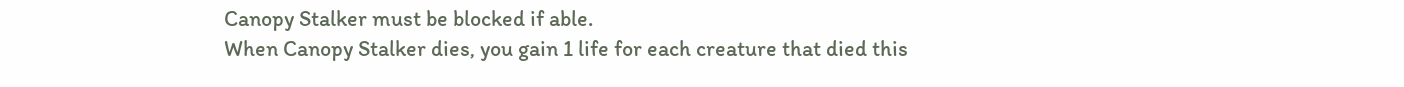Canopy Stalker must be blocked if able.
When Canopy Stalker dies, you gain 1 life for each creature that died this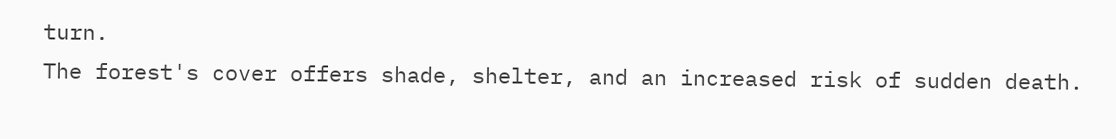turn.
The forest's cover offers shade, shelter, and an increased risk of sudden death.